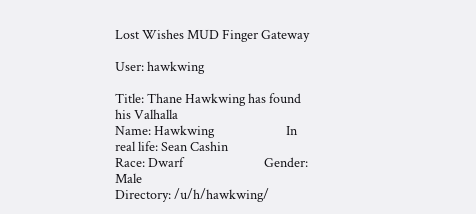Lost Wishes MUD Finger Gateway

User: hawkwing

Title: Thane Hawkwing has found his Valhalla
Name: Hawkwing                        In real life: Sean Cashin
Race: Dwarf                           Gender: Male
Directory: /u/h/hawkwing/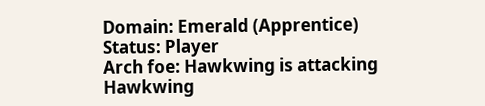Domain: Emerald (Apprentice)
Status: Player
Arch foe: Hawkwing is attacking Hawkwing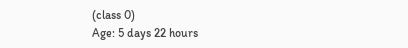(class 0)
Age: 5 days 22 hours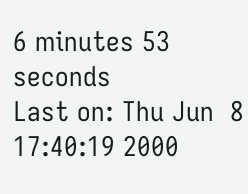6 minutes 53 seconds
Last on: Thu Jun  8 17:40:19 2000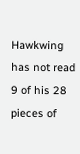Hawkwing has not read 9 of his 28 pieces of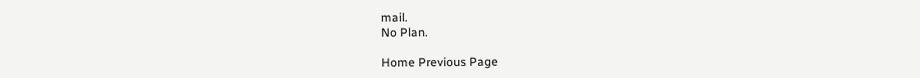mail.
No Plan.

Home Previous Page